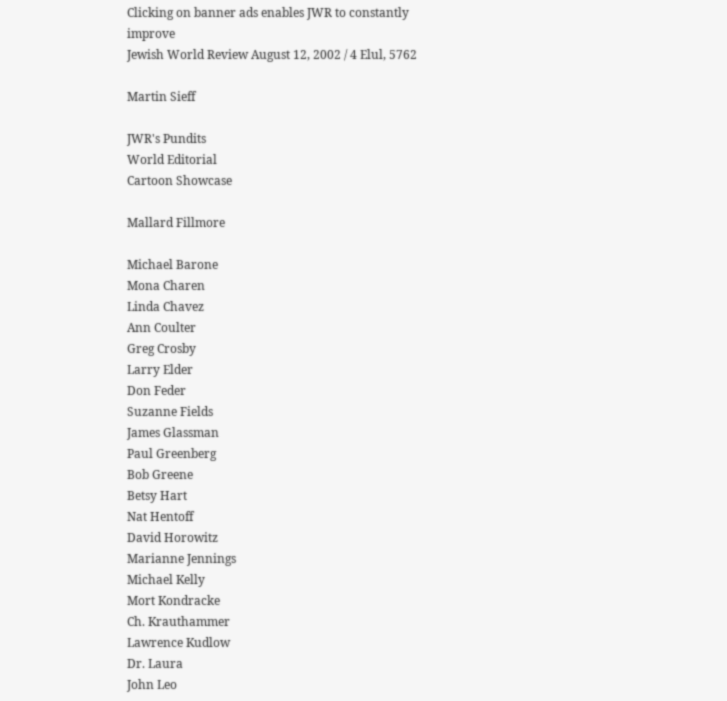Clicking on banner ads enables JWR to constantly improve
Jewish World Review August 12, 2002 / 4 Elul, 5762

Martin Sieff

JWR's Pundits
World Editorial
Cartoon Showcase

Mallard Fillmore

Michael Barone
Mona Charen
Linda Chavez
Ann Coulter
Greg Crosby
Larry Elder
Don Feder
Suzanne Fields
James Glassman
Paul Greenberg
Bob Greene
Betsy Hart
Nat Hentoff
David Horowitz
Marianne Jennings
Michael Kelly
Mort Kondracke
Ch. Krauthammer
Lawrence Kudlow
Dr. Laura
John Leo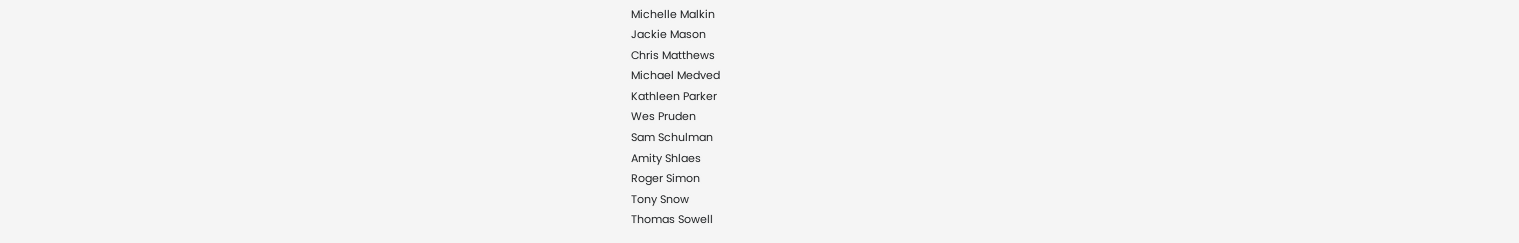Michelle Malkin
Jackie Mason
Chris Matthews
Michael Medved
Kathleen Parker
Wes Pruden
Sam Schulman
Amity Shlaes
Roger Simon
Tony Snow
Thomas Sowell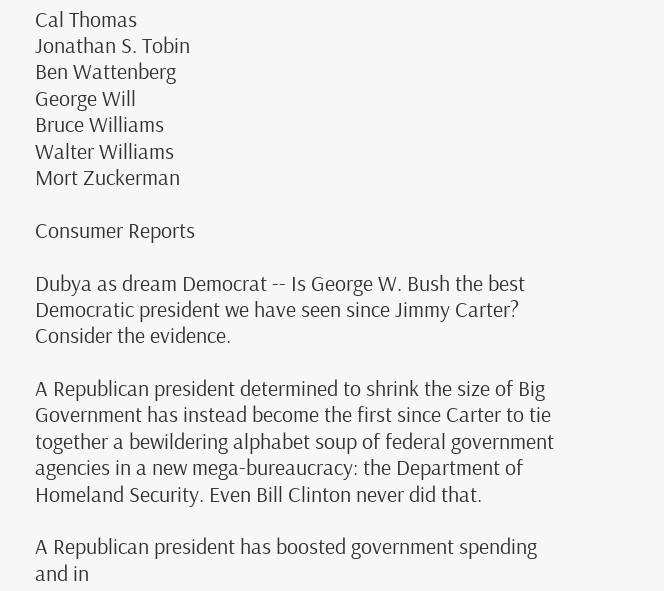Cal Thomas
Jonathan S. Tobin
Ben Wattenberg
George Will
Bruce Williams
Walter Williams
Mort Zuckerman

Consumer Reports

Dubya as dream Democrat -- Is George W. Bush the best Democratic president we have seen since Jimmy Carter? Consider the evidence.

A Republican president determined to shrink the size of Big Government has instead become the first since Carter to tie together a bewildering alphabet soup of federal government agencies in a new mega-bureaucracy: the Department of Homeland Security. Even Bill Clinton never did that.

A Republican president has boosted government spending and in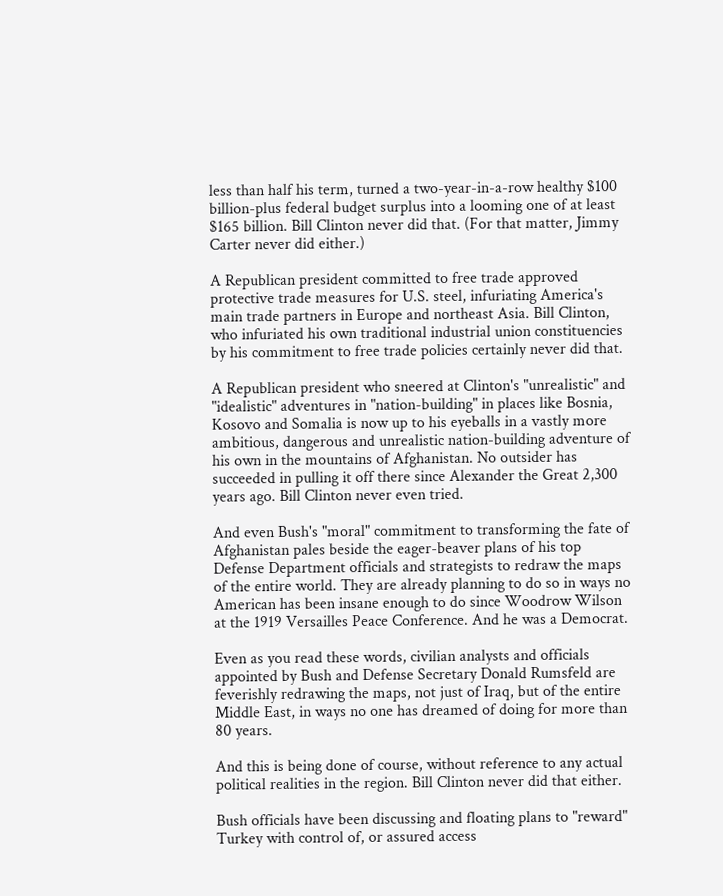less than half his term, turned a two-year-in-a-row healthy $100 billion-plus federal budget surplus into a looming one of at least $165 billion. Bill Clinton never did that. (For that matter, Jimmy Carter never did either.)

A Republican president committed to free trade approved protective trade measures for U.S. steel, infuriating America's main trade partners in Europe and northeast Asia. Bill Clinton, who infuriated his own traditional industrial union constituencies by his commitment to free trade policies certainly never did that.

A Republican president who sneered at Clinton's "unrealistic" and "idealistic" adventures in "nation-building" in places like Bosnia, Kosovo and Somalia is now up to his eyeballs in a vastly more ambitious, dangerous and unrealistic nation-building adventure of his own in the mountains of Afghanistan. No outsider has succeeded in pulling it off there since Alexander the Great 2,300 years ago. Bill Clinton never even tried.

And even Bush's "moral" commitment to transforming the fate of Afghanistan pales beside the eager-beaver plans of his top Defense Department officials and strategists to redraw the maps of the entire world. They are already planning to do so in ways no American has been insane enough to do since Woodrow Wilson at the 1919 Versailles Peace Conference. And he was a Democrat.

Even as you read these words, civilian analysts and officials appointed by Bush and Defense Secretary Donald Rumsfeld are feverishly redrawing the maps, not just of Iraq, but of the entire Middle East, in ways no one has dreamed of doing for more than 80 years.

And this is being done of course, without reference to any actual political realities in the region. Bill Clinton never did that either.

Bush officials have been discussing and floating plans to "reward" Turkey with control of, or assured access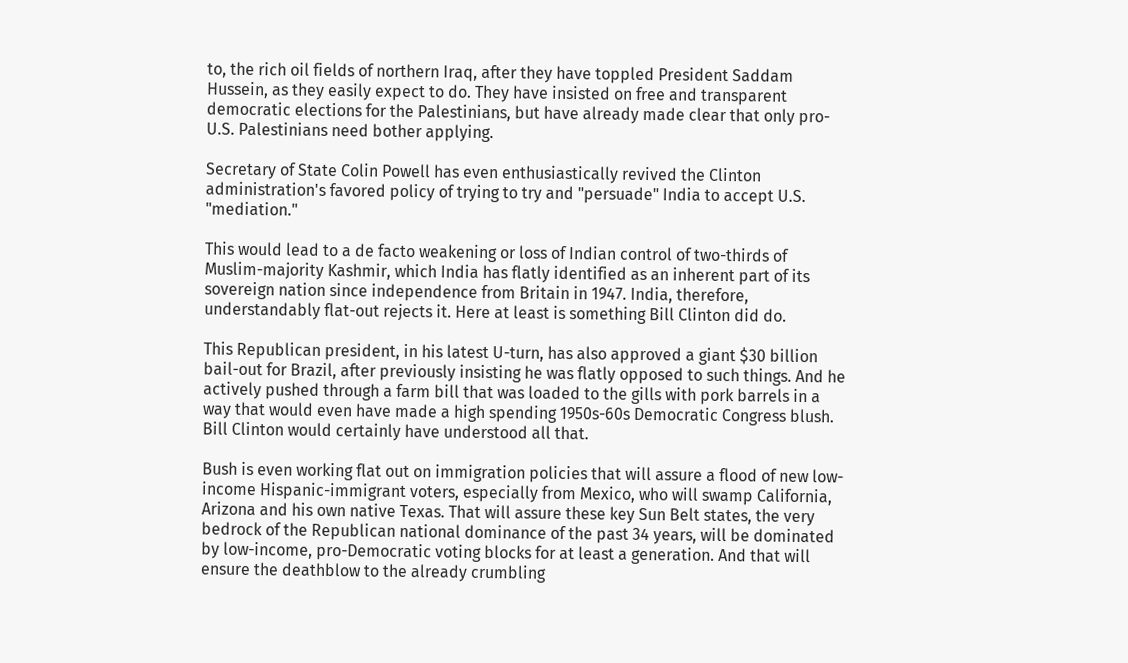to, the rich oil fields of northern Iraq, after they have toppled President Saddam Hussein, as they easily expect to do. They have insisted on free and transparent democratic elections for the Palestinians, but have already made clear that only pro-U.S. Palestinians need bother applying.

Secretary of State Colin Powell has even enthusiastically revived the Clinton administration's favored policy of trying to try and "persuade" India to accept U.S. "mediation."

This would lead to a de facto weakening or loss of Indian control of two-thirds of Muslim-majority Kashmir, which India has flatly identified as an inherent part of its sovereign nation since independence from Britain in 1947. India, therefore, understandably flat-out rejects it. Here at least is something Bill Clinton did do.

This Republican president, in his latest U-turn, has also approved a giant $30 billion bail-out for Brazil, after previously insisting he was flatly opposed to such things. And he actively pushed through a farm bill that was loaded to the gills with pork barrels in a way that would even have made a high spending 1950s-60s Democratic Congress blush. Bill Clinton would certainly have understood all that.

Bush is even working flat out on immigration policies that will assure a flood of new low-income Hispanic-immigrant voters, especially from Mexico, who will swamp California, Arizona and his own native Texas. That will assure these key Sun Belt states, the very bedrock of the Republican national dominance of the past 34 years, will be dominated by low-income, pro-Democratic voting blocks for at least a generation. And that will ensure the deathblow to the already crumbling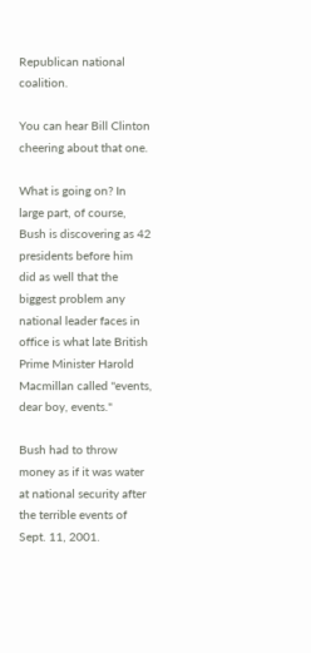Republican national coalition.

You can hear Bill Clinton cheering about that one.

What is going on? In large part, of course, Bush is discovering as 42 presidents before him did as well that the biggest problem any national leader faces in office is what late British Prime Minister Harold Macmillan called "events, dear boy, events."

Bush had to throw money as if it was water at national security after the terrible events of Sept. 11, 2001.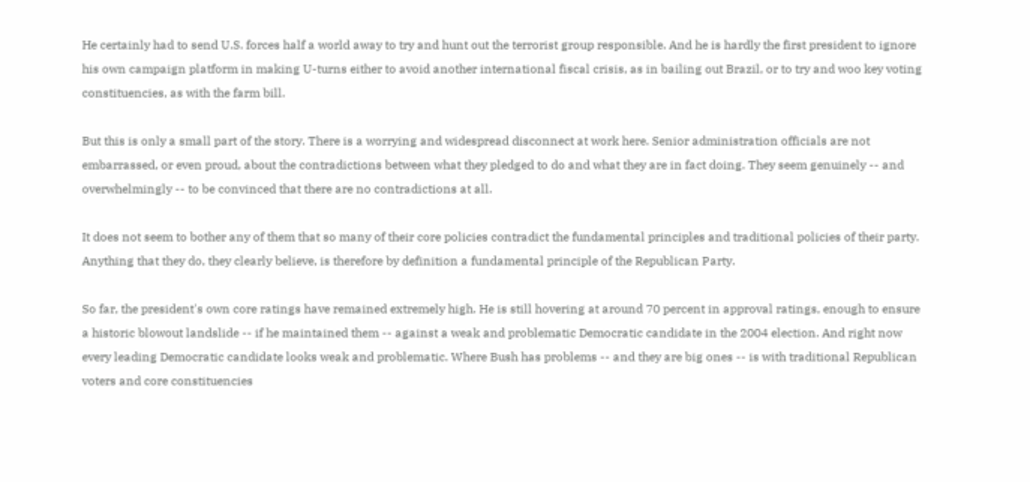He certainly had to send U.S. forces half a world away to try and hunt out the terrorist group responsible. And he is hardly the first president to ignore his own campaign platform in making U-turns either to avoid another international fiscal crisis, as in bailing out Brazil, or to try and woo key voting constituencies, as with the farm bill.

But this is only a small part of the story. There is a worrying and widespread disconnect at work here. Senior administration officials are not embarrassed, or even proud, about the contradictions between what they pledged to do and what they are in fact doing. They seem genuinely -- and overwhelmingly -- to be convinced that there are no contradictions at all.

It does not seem to bother any of them that so many of their core policies contradict the fundamental principles and traditional policies of their party. Anything that they do, they clearly believe, is therefore by definition a fundamental principle of the Republican Party.

So far, the president's own core ratings have remained extremely high. He is still hovering at around 70 percent in approval ratings, enough to ensure a historic blowout landslide -- if he maintained them -- against a weak and problematic Democratic candidate in the 2004 election. And right now every leading Democratic candidate looks weak and problematic. Where Bush has problems -- and they are big ones -- is with traditional Republican voters and core constituencies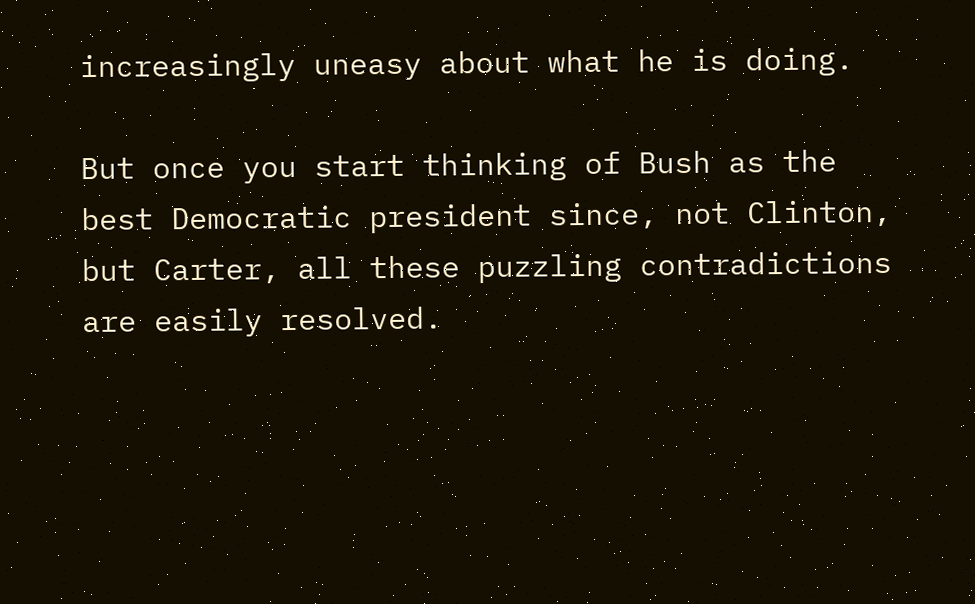increasingly uneasy about what he is doing.

But once you start thinking of Bush as the best Democratic president since, not Clinton, but Carter, all these puzzling contradictions are easily resolved.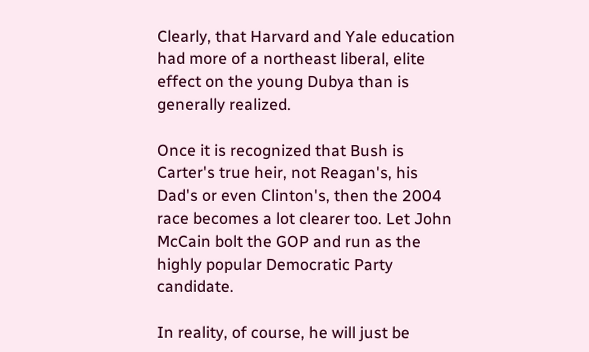Clearly, that Harvard and Yale education had more of a northeast liberal, elite effect on the young Dubya than is generally realized.

Once it is recognized that Bush is Carter's true heir, not Reagan's, his Dad's or even Clinton's, then the 2004 race becomes a lot clearer too. Let John McCain bolt the GOP and run as the highly popular Democratic Party candidate.

In reality, of course, he will just be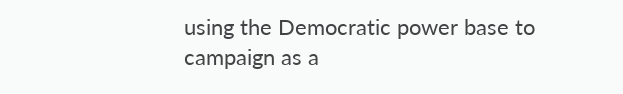using the Democratic power base to campaign as a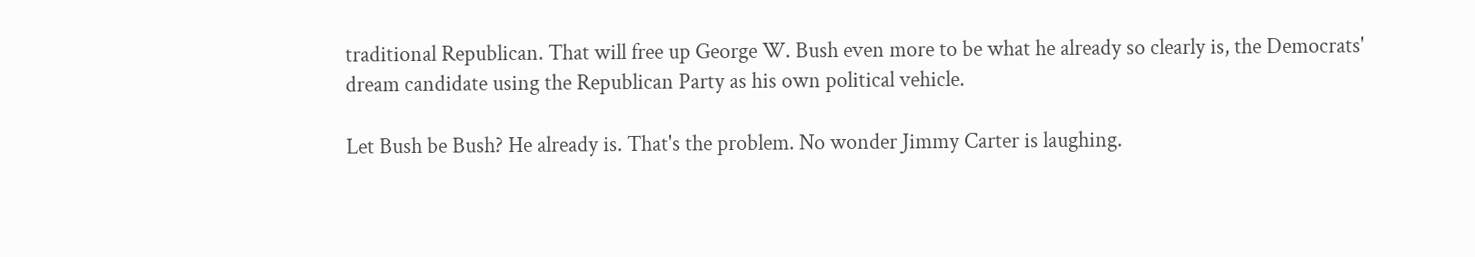traditional Republican. That will free up George W. Bush even more to be what he already so clearly is, the Democrats' dream candidate using the Republican Party as his own political vehicle.

Let Bush be Bush? He already is. That's the problem. No wonder Jimmy Carter is laughing.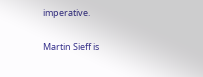imperative.

Martin Sieff is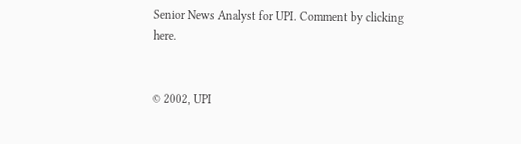Senior News Analyst for UPI. Comment by clicking here.


© 2002, UPI